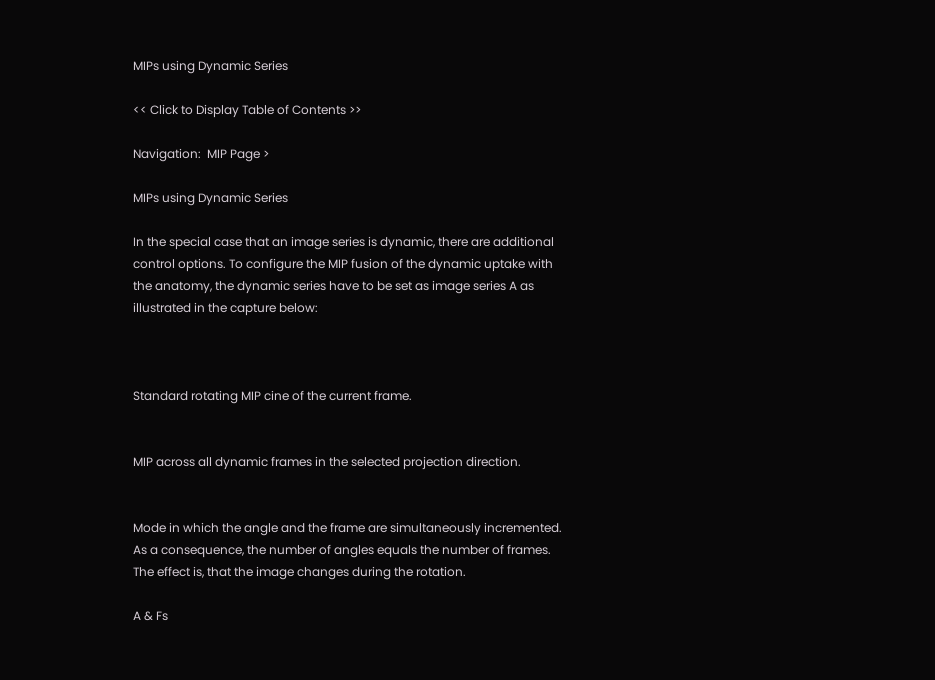MIPs using Dynamic Series

<< Click to Display Table of Contents >>

Navigation:  MIP Page >

MIPs using Dynamic Series

In the special case that an image series is dynamic, there are additional control options. To configure the MIP fusion of the dynamic uptake with the anatomy, the dynamic series have to be set as image series A as illustrated in the capture below:



Standard rotating MIP cine of the current frame.


MIP across all dynamic frames in the selected projection direction.


Mode in which the angle and the frame are simultaneously incremented. As a consequence, the number of angles equals the number of frames. The effect is, that the image changes during the rotation.

A & Fs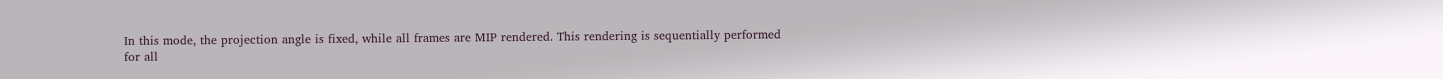In this mode, the projection angle is fixed, while all frames are MIP rendered. This rendering is sequentially performed for all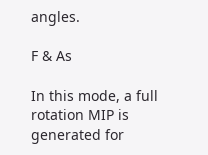angles.

F & As

In this mode, a full rotation MIP is generated for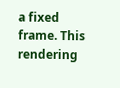a fixed frame. This rendering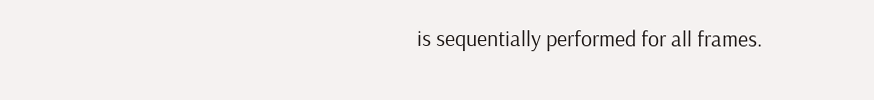is sequentially performed for all frames.